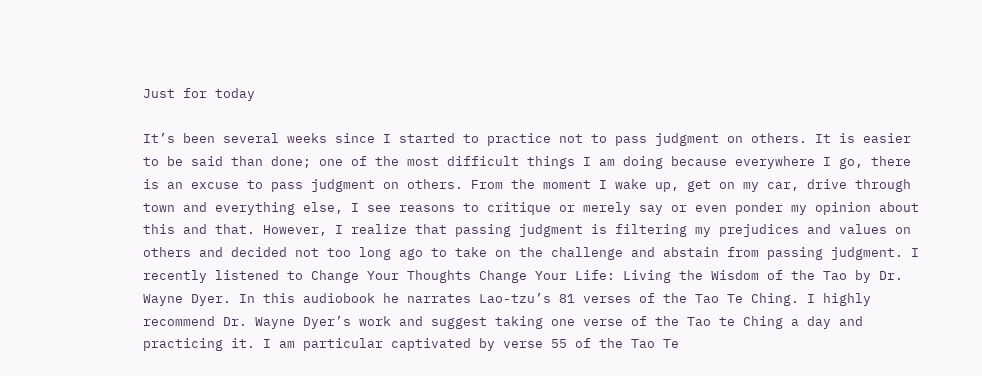Just for today

It’s been several weeks since I started to practice not to pass judgment on others. It is easier to be said than done; one of the most difficult things I am doing because everywhere I go, there is an excuse to pass judgment on others. From the moment I wake up, get on my car, drive through town and everything else, I see reasons to critique or merely say or even ponder my opinion about this and that. However, I realize that passing judgment is filtering my prejudices and values on others and decided not too long ago to take on the challenge and abstain from passing judgment. I recently listened to Change Your Thoughts Change Your Life: Living the Wisdom of the Tao by Dr. Wayne Dyer. In this audiobook he narrates Lao-tzu’s 81 verses of the Tao Te Ching. I highly recommend Dr. Wayne Dyer’s work and suggest taking one verse of the Tao te Ching a day and practicing it. I am particular captivated by verse 55 of the Tao Te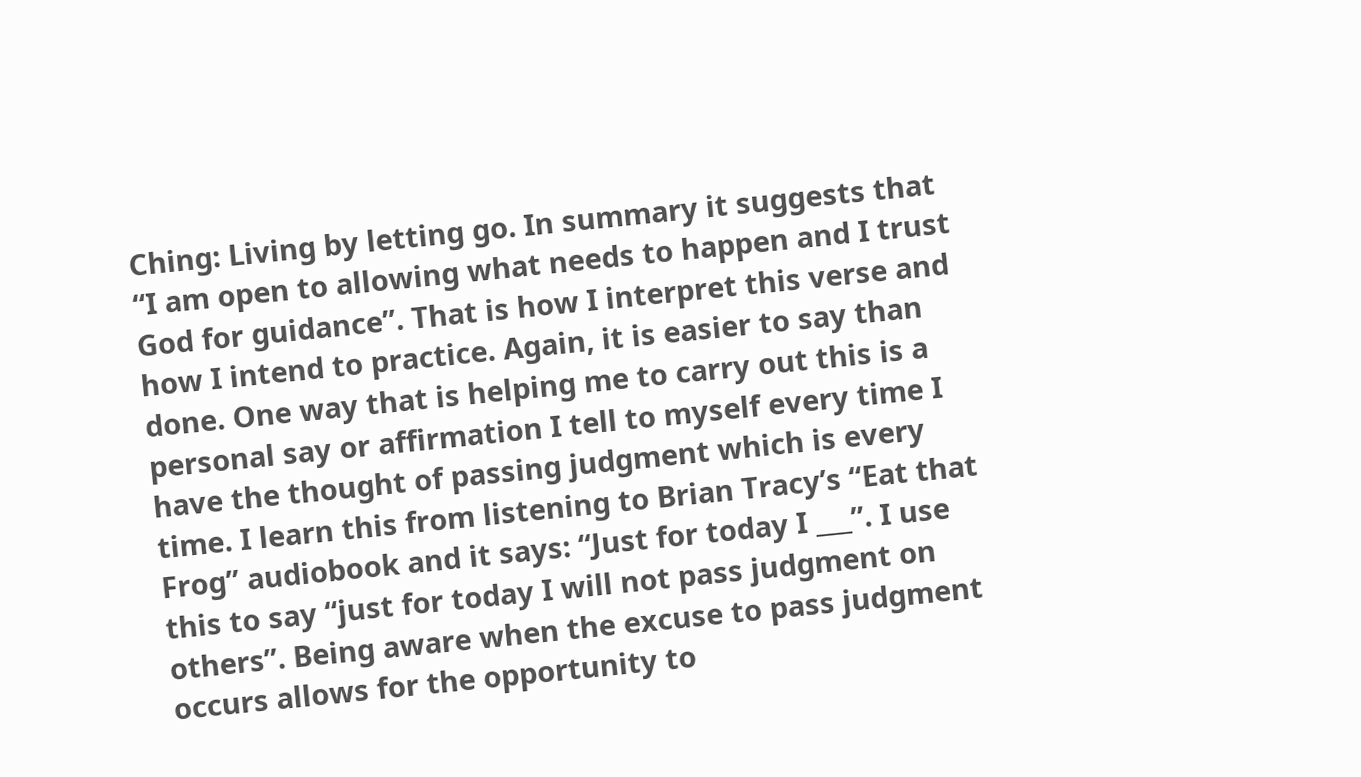Ching: Living by letting go. In summary it suggests that “I am open to allowing what needs to happen and I trust God for guidance”. That is how I interpret this verse and how I intend to practice. Again, it is easier to say than done. One way that is helping me to carry out this is a personal say or affirmation I tell to myself every time I have the thought of passing judgment which is every time. I learn this from listening to Brian Tracy’s “Eat that Frog” audiobook and it says: “Just for today I ___”. I use this to say “just for today I will not pass judgment on others”. Being aware when the excuse to pass judgment occurs allows for the opportunity to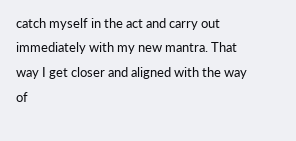catch myself in the act and carry out immediately with my new mantra. That way I get closer and aligned with the way of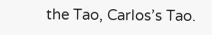the Tao, Carlos’s Tao.